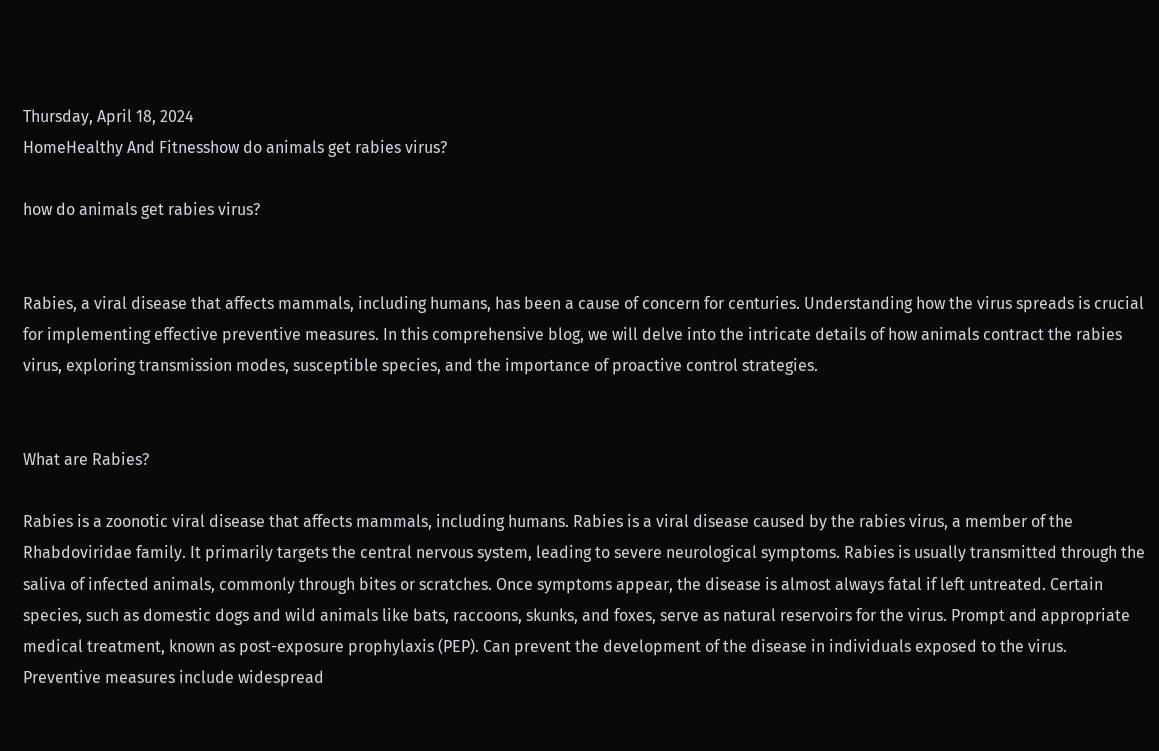Thursday, April 18, 2024
HomeHealthy And Fitnesshow do animals get rabies virus?

how do animals get rabies virus?


Rabies, a viral disease that affects mammals, including humans, has been a cause of concern for centuries. Understanding how the virus spreads is crucial for implementing effective preventive measures. In this comprehensive blog, we will delve into the intricate details of how animals contract the rabies virus, exploring transmission modes, susceptible species, and the importance of proactive control strategies.


What are Rabies?

Rabies is a zoonotic viral disease that affects mammals, including humans. Rabies is a viral disease caused by the rabies virus, a member of the Rhabdoviridae family. It primarily targets the central nervous system, leading to severe neurological symptoms. Rabies is usually transmitted through the saliva of infected animals, commonly through bites or scratches. Once symptoms appear, the disease is almost always fatal if left untreated. Certain species, such as domestic dogs and wild animals like bats, raccoons, skunks, and foxes, serve as natural reservoirs for the virus. Prompt and appropriate medical treatment, known as post-exposure prophylaxis (PEP). Can prevent the development of the disease in individuals exposed to the virus. Preventive measures include widespread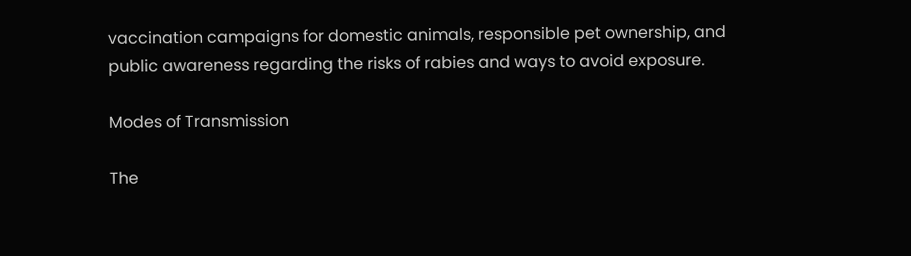vaccination campaigns for domestic animals, responsible pet ownership, and public awareness regarding the risks of rabies and ways to avoid exposure.

Modes of Transmission

The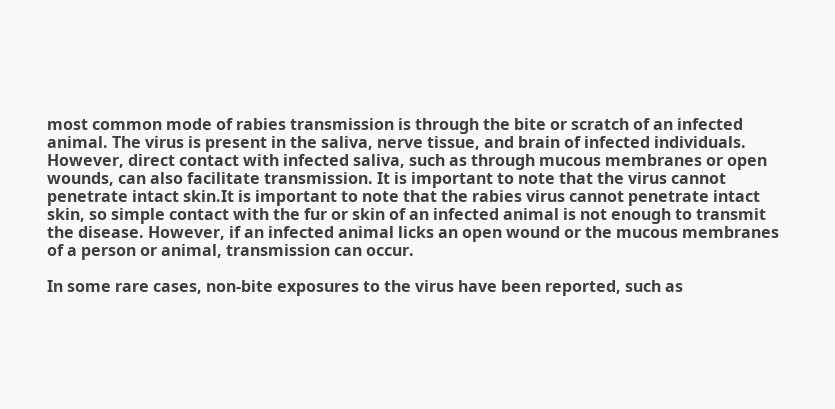most common mode of rabies transmission is through the bite or scratch of an infected animal. The virus is present in the saliva, nerve tissue, and brain of infected individuals. However, direct contact with infected saliva, such as through mucous membranes or open wounds, can also facilitate transmission. It is important to note that the virus cannot penetrate intact skin.It is important to note that the rabies virus cannot penetrate intact skin, so simple contact with the fur or skin of an infected animal is not enough to transmit the disease. However, if an infected animal licks an open wound or the mucous membranes of a person or animal, transmission can occur.

In some rare cases, non-bite exposures to the virus have been reported, such as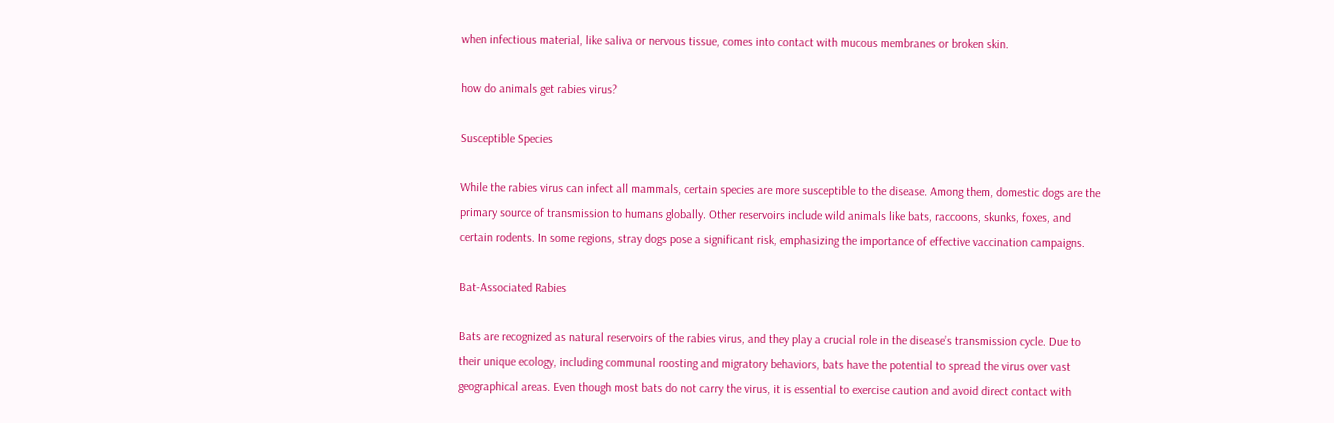when infectious material, like saliva or nervous tissue, comes into contact with mucous membranes or broken skin.

how do animals get rabies virus?

Susceptible Species

While the rabies virus can infect all mammals, certain species are more susceptible to the disease. Among them, domestic dogs are the primary source of transmission to humans globally. Other reservoirs include wild animals like bats, raccoons, skunks, foxes, and certain rodents. In some regions, stray dogs pose a significant risk, emphasizing the importance of effective vaccination campaigns.

Bat-Associated Rabies

Bats are recognized as natural reservoirs of the rabies virus, and they play a crucial role in the disease’s transmission cycle. Due to their unique ecology, including communal roosting and migratory behaviors, bats have the potential to spread the virus over vast geographical areas. Even though most bats do not carry the virus, it is essential to exercise caution and avoid direct contact with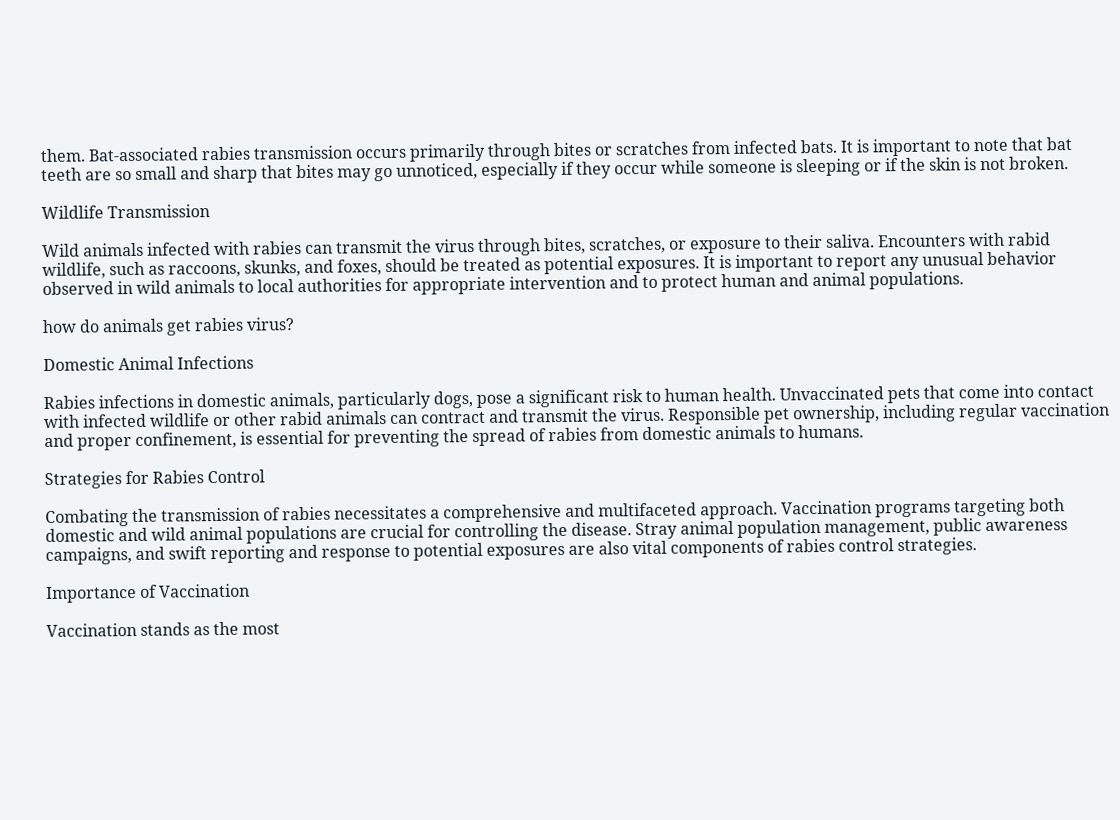them. Bat-associated rabies transmission occurs primarily through bites or scratches from infected bats. It is important to note that bat teeth are so small and sharp that bites may go unnoticed, especially if they occur while someone is sleeping or if the skin is not broken.

Wildlife Transmission

Wild animals infected with rabies can transmit the virus through bites, scratches, or exposure to their saliva. Encounters with rabid wildlife, such as raccoons, skunks, and foxes, should be treated as potential exposures. It is important to report any unusual behavior observed in wild animals to local authorities for appropriate intervention and to protect human and animal populations.

how do animals get rabies virus?

Domestic Animal Infections

Rabies infections in domestic animals, particularly dogs, pose a significant risk to human health. Unvaccinated pets that come into contact with infected wildlife or other rabid animals can contract and transmit the virus. Responsible pet ownership, including regular vaccination and proper confinement, is essential for preventing the spread of rabies from domestic animals to humans.

Strategies for Rabies Control

Combating the transmission of rabies necessitates a comprehensive and multifaceted approach. Vaccination programs targeting both domestic and wild animal populations are crucial for controlling the disease. Stray animal population management, public awareness campaigns, and swift reporting and response to potential exposures are also vital components of rabies control strategies.

Importance of Vaccination

Vaccination stands as the most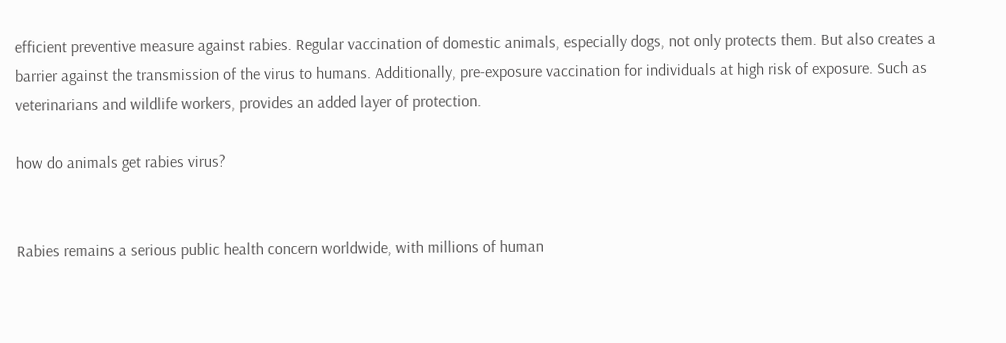efficient preventive measure against rabies. Regular vaccination of domestic animals, especially dogs, not only protects them. But also creates a barrier against the transmission of the virus to humans. Additionally, pre-exposure vaccination for individuals at high risk of exposure. Such as veterinarians and wildlife workers, provides an added layer of protection.

how do animals get rabies virus?


Rabies remains a serious public health concern worldwide, with millions of human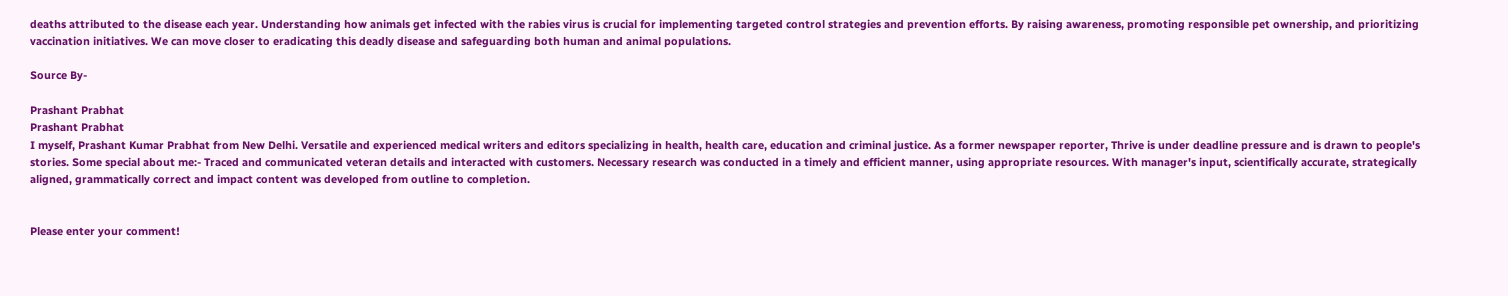deaths attributed to the disease each year. Understanding how animals get infected with the rabies virus is crucial for implementing targeted control strategies and prevention efforts. By raising awareness, promoting responsible pet ownership, and prioritizing vaccination initiatives. We can move closer to eradicating this deadly disease and safeguarding both human and animal populations.

Source By-

Prashant Prabhat
Prashant Prabhat
I myself, Prashant Kumar Prabhat from New Delhi. Versatile and experienced medical writers and editors specializing in health, health care, education and criminal justice. As a former newspaper reporter, Thrive is under deadline pressure and is drawn to people's stories. Some special about me:- Traced and communicated veteran details and interacted with customers. Necessary research was conducted in a timely and efficient manner, using appropriate resources. With manager's input, scientifically accurate, strategically aligned, grammatically correct and impact content was developed from outline to completion.


Please enter your comment!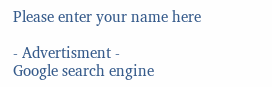Please enter your name here

- Advertisment -
Google search engine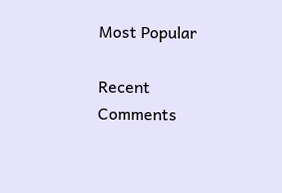Most Popular

Recent Comments